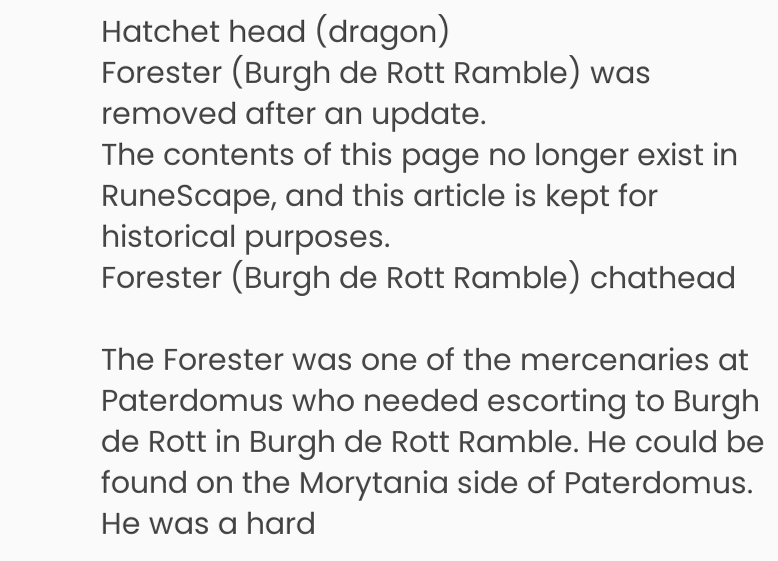Hatchet head (dragon)
Forester (Burgh de Rott Ramble) was removed after an update.
The contents of this page no longer exist in RuneScape, and this article is kept for historical purposes.
Forester (Burgh de Rott Ramble) chathead

The Forester was one of the mercenaries at Paterdomus who needed escorting to Burgh de Rott in Burgh de Rott Ramble. He could be found on the Morytania side of Paterdomus. He was a hard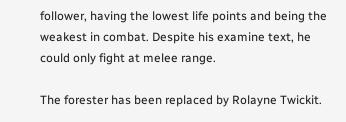follower, having the lowest life points and being the weakest in combat. Despite his examine text, he could only fight at melee range.

The forester has been replaced by Rolayne Twickit.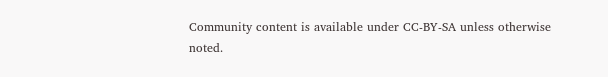Community content is available under CC-BY-SA unless otherwise noted.